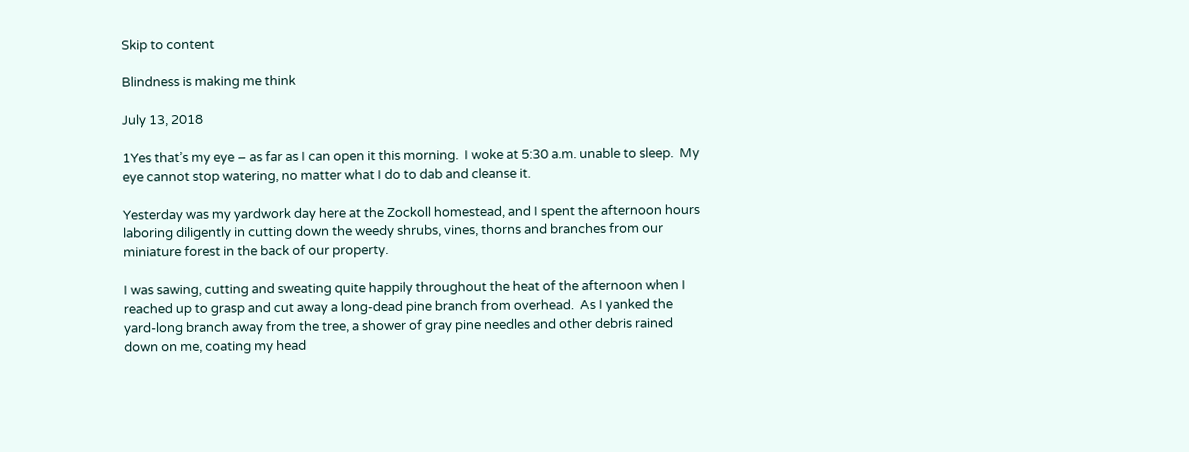Skip to content

Blindness is making me think

July 13, 2018

1Yes that’s my eye – as far as I can open it this morning.  I woke at 5:30 a.m. unable to sleep.  My eye cannot stop watering, no matter what I do to dab and cleanse it.

Yesterday was my yardwork day here at the Zockoll homestead, and I spent the afternoon hours laboring diligently in cutting down the weedy shrubs, vines, thorns and branches from our miniature forest in the back of our property.

I was sawing, cutting and sweating quite happily throughout the heat of the afternoon when I reached up to grasp and cut away a long-dead pine branch from overhead.  As I yanked the yard-long branch away from the tree, a shower of gray pine needles and other debris rained down on me, coating my head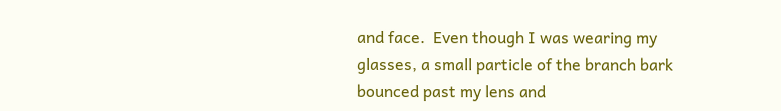and face.  Even though I was wearing my glasses, a small particle of the branch bark bounced past my lens and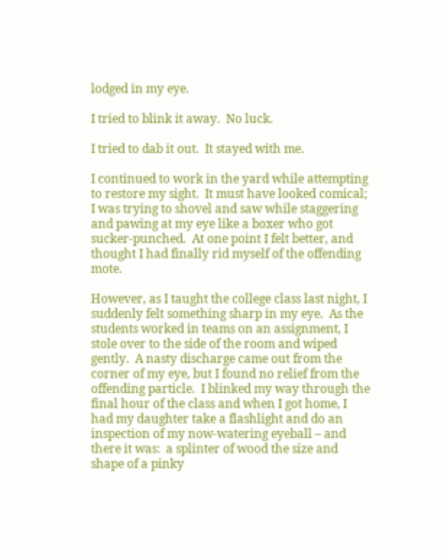lodged in my eye.

I tried to blink it away.  No luck.

I tried to dab it out.  It stayed with me.

I continued to work in the yard while attempting to restore my sight.  It must have looked comical;  I was trying to shovel and saw while staggering and pawing at my eye like a boxer who got sucker-punched.  At one point I felt better, and thought I had finally rid myself of the offending mote.

However, as I taught the college class last night, I suddenly felt something sharp in my eye.  As the students worked in teams on an assignment, I stole over to the side of the room and wiped gently.  A nasty discharge came out from the corner of my eye, but I found no relief from the offending particle.  I blinked my way through the final hour of the class and when I got home, I had my daughter take a flashlight and do an inspection of my now-watering eyeball – and there it was:  a splinter of wood the size and shape of a pinky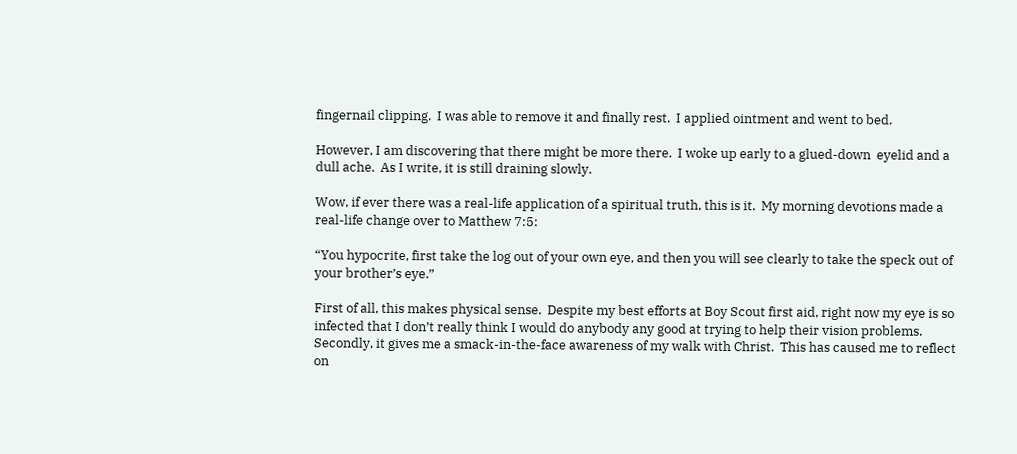fingernail clipping.  I was able to remove it and finally rest.  I applied ointment and went to bed.

However, I am discovering that there might be more there.  I woke up early to a glued-down  eyelid and a dull ache.  As I write, it is still draining slowly.

Wow, if ever there was a real-life application of a spiritual truth, this is it.  My morning devotions made a real-life change over to Matthew 7:5:

“You hypocrite, first take the log out of your own eye, and then you will see clearly to take the speck out of your brother’s eye.”

First of all, this makes physical sense.  Despite my best efforts at Boy Scout first aid, right now my eye is so infected that I don’t really think I would do anybody any good at trying to help their vision problems.  Secondly, it gives me a smack-in-the-face awareness of my walk with Christ.  This has caused me to reflect on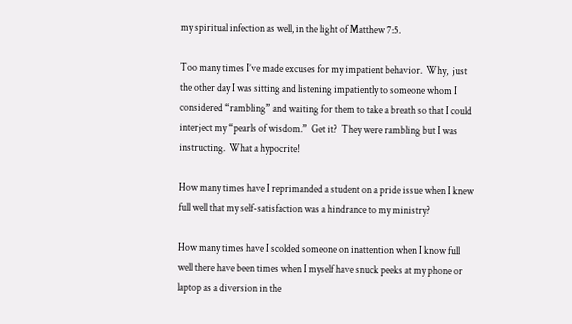my spiritual infection as well, in the light of Matthew 7:5.

Too many times I’ve made excuses for my impatient behavior.  Why,  just the other day I was sitting and listening impatiently to someone whom I considered “rambling” and waiting for them to take a breath so that I could interject my “pearls of wisdom.”  Get it?  They were rambling but I was instructing.  What a hypocrite!

How many times have I reprimanded a student on a pride issue when I knew full well that my self-satisfaction was a hindrance to my ministry?

How many times have I scolded someone on inattention when I know full well there have been times when I myself have snuck peeks at my phone or laptop as a diversion in the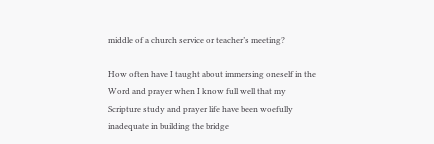middle of a church service or teacher’s meeting?

How often have I taught about immersing oneself in the Word and prayer when I know full well that my Scripture study and prayer life have been woefully inadequate in building the bridge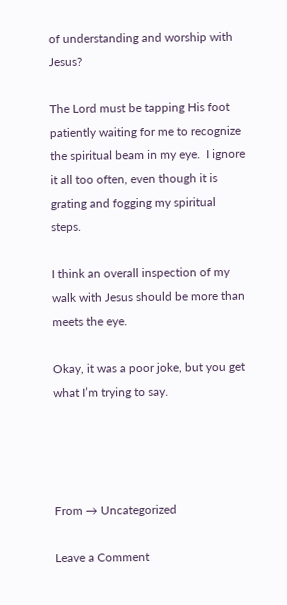of understanding and worship with Jesus?

The Lord must be tapping His foot patiently waiting for me to recognize the spiritual beam in my eye.  I ignore it all too often, even though it is grating and fogging my spiritual steps.

I think an overall inspection of my walk with Jesus should be more than meets the eye.

Okay, it was a poor joke, but you get what I’m trying to say.




From → Uncategorized

Leave a Comment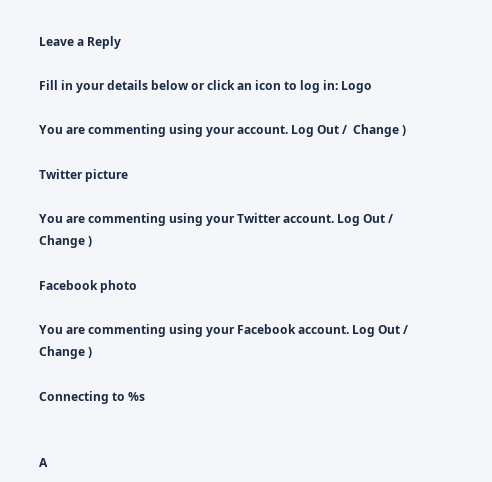Leave a Reply

Fill in your details below or click an icon to log in: Logo

You are commenting using your account. Log Out /  Change )

Twitter picture

You are commenting using your Twitter account. Log Out /  Change )

Facebook photo

You are commenting using your Facebook account. Log Out /  Change )

Connecting to %s


A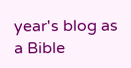year's blog as a Bible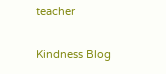teacher

Kindness Blog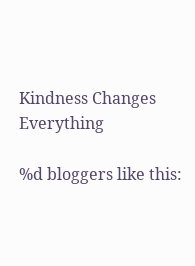Kindness Changes Everything

%d bloggers like this: